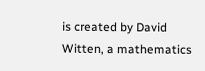is created by David Witten, a mathematics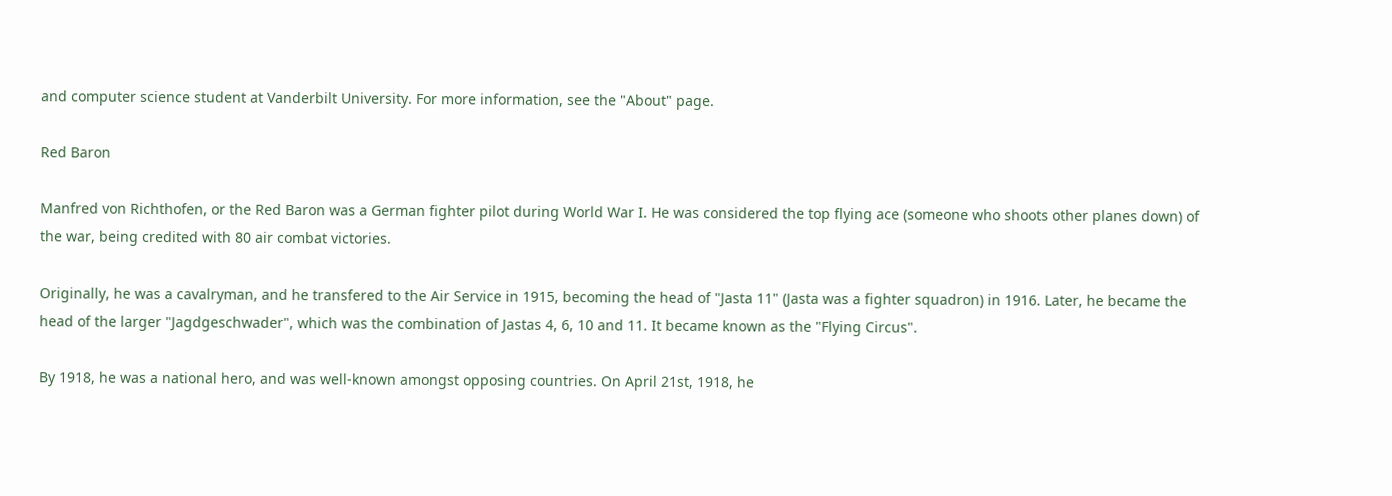and computer science student at Vanderbilt University. For more information, see the "About" page.

Red Baron

Manfred von Richthofen, or the Red Baron was a German fighter pilot during World War I. He was considered the top flying ace (someone who shoots other planes down) of the war, being credited with 80 air combat victories.

Originally, he was a cavalryman, and he transfered to the Air Service in 1915, becoming the head of "Jasta 11" (Jasta was a fighter squadron) in 1916. Later, he became the head of the larger "Jagdgeschwader", which was the combination of Jastas 4, 6, 10 and 11. It became known as the "Flying Circus".

By 1918, he was a national hero, and was well-known amongst opposing countries. On April 21st, 1918, he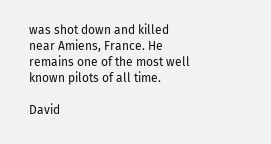was shot down and killed near Amiens, France. He remains one of the most well known pilots of all time.

David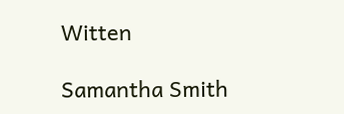Witten

Samantha Smith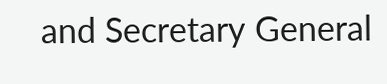and Secretary General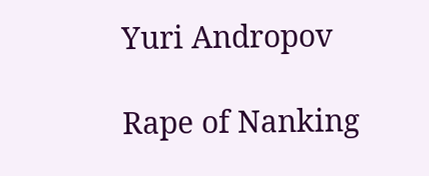Yuri Andropov

Rape of Nanking